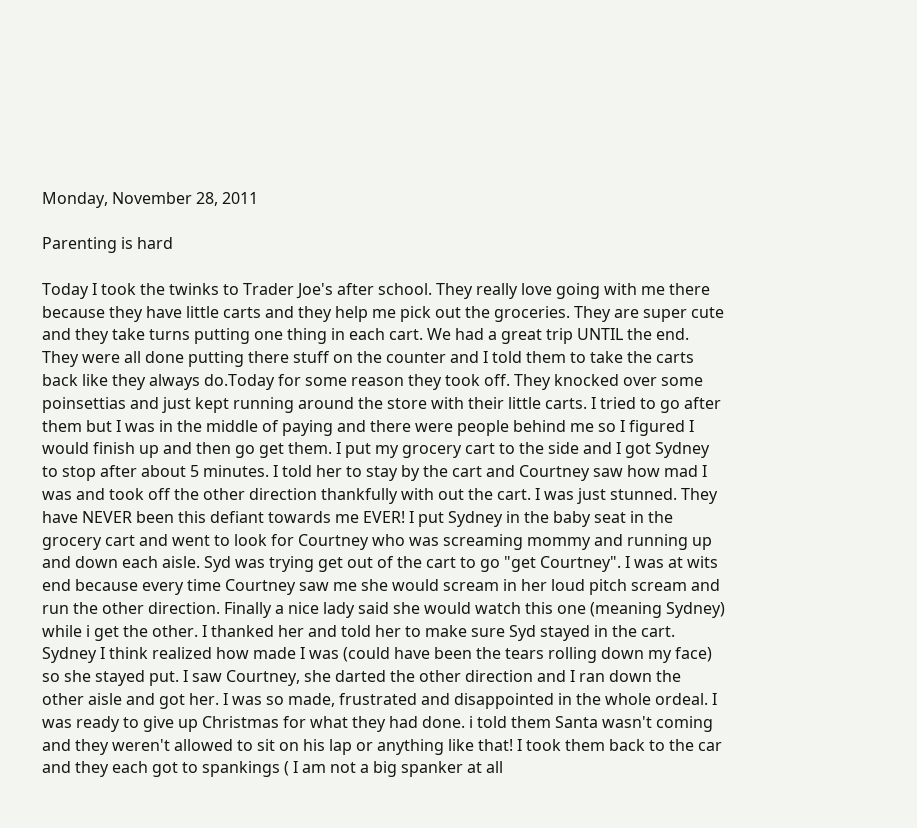Monday, November 28, 2011

Parenting is hard

Today I took the twinks to Trader Joe's after school. They really love going with me there because they have little carts and they help me pick out the groceries. They are super cute and they take turns putting one thing in each cart. We had a great trip UNTIL the end. They were all done putting there stuff on the counter and I told them to take the carts back like they always do.Today for some reason they took off. They knocked over some poinsettias and just kept running around the store with their little carts. I tried to go after them but I was in the middle of paying and there were people behind me so I figured I would finish up and then go get them. I put my grocery cart to the side and I got Sydney to stop after about 5 minutes. I told her to stay by the cart and Courtney saw how mad I was and took off the other direction thankfully with out the cart. I was just stunned. They have NEVER been this defiant towards me EVER! I put Sydney in the baby seat in the grocery cart and went to look for Courtney who was screaming mommy and running up and down each aisle. Syd was trying get out of the cart to go "get Courtney". I was at wits end because every time Courtney saw me she would scream in her loud pitch scream and run the other direction. Finally a nice lady said she would watch this one (meaning Sydney) while i get the other. I thanked her and told her to make sure Syd stayed in the cart. Sydney I think realized how made I was (could have been the tears rolling down my face) so she stayed put. I saw Courtney, she darted the other direction and I ran down the other aisle and got her. I was so made, frustrated and disappointed in the whole ordeal. I was ready to give up Christmas for what they had done. i told them Santa wasn't coming and they weren't allowed to sit on his lap or anything like that! I took them back to the car and they each got to spankings ( I am not a big spanker at all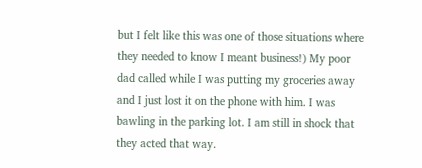but I felt like this was one of those situations where they needed to know I meant business!) My poor dad called while I was putting my groceries away and I just lost it on the phone with him. I was bawling in the parking lot. I am still in shock that they acted that way.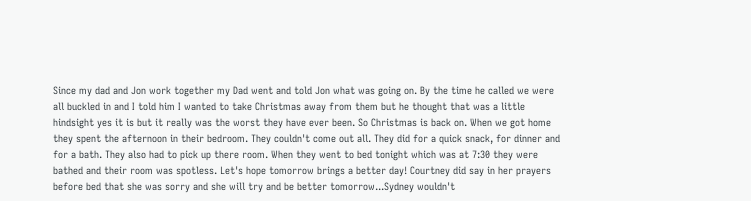Since my dad and Jon work together my Dad went and told Jon what was going on. By the time he called we were all buckled in and I told him I wanted to take Christmas away from them but he thought that was a little hindsight yes it is but it really was the worst they have ever been. So Christmas is back on. When we got home they spent the afternoon in their bedroom. They couldn't come out all. They did for a quick snack, for dinner and for a bath. They also had to pick up there room. When they went to bed tonight which was at 7:30 they were bathed and their room was spotless. Let's hope tomorrow brings a better day! Courtney did say in her prayers before bed that she was sorry and she will try and be better tomorrow...Sydney wouldn't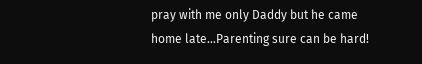pray with me only Daddy but he came home late...Parenting sure can be hard!